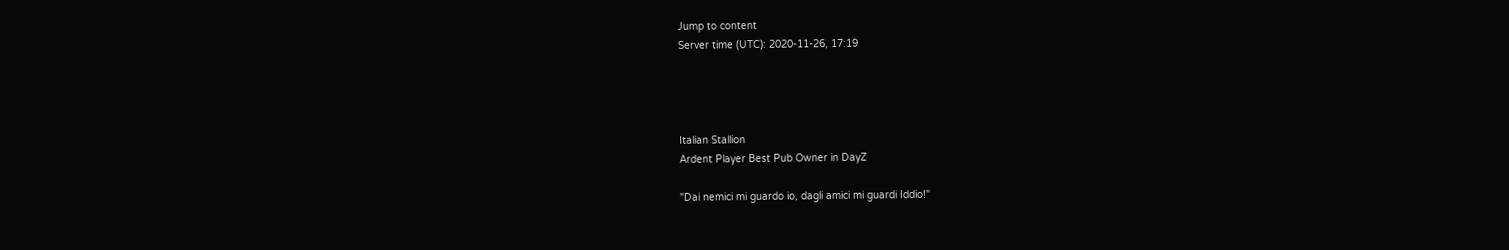Jump to content
Server time (UTC): 2020-11-26, 17:19




Italian Stallion
Ardent Player Best Pub Owner in DayZ

"Dai nemici mi guardo io, dagli amici mi guardi Iddio!"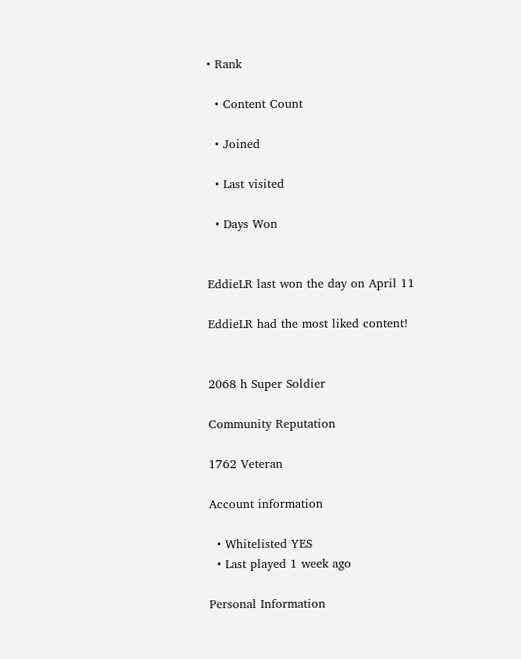• Rank

  • Content Count

  • Joined

  • Last visited

  • Days Won


EddieLR last won the day on April 11

EddieLR had the most liked content!


2068 h Super Soldier

Community Reputation

1762 Veteran

Account information

  • Whitelisted YES
  • Last played 1 week ago

Personal Information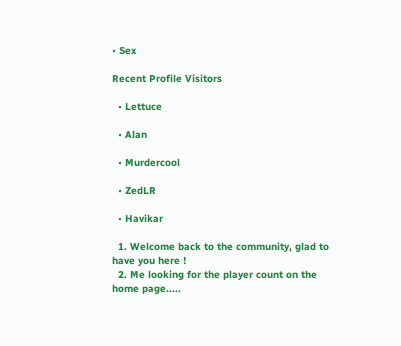• Sex

Recent Profile Visitors

  • Lettuce

  • Alan

  • Murdercool

  • ZedLR

  • Havikar

  1. Welcome back to the community, glad to have you here !
  2. Me looking for the player count on the home page.....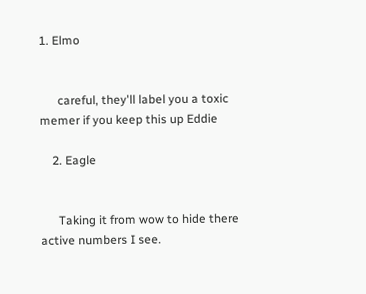1. Elmo


      careful, they'll label you a toxic memer if you keep this up Eddie

    2. Eagle


      Taking it from wow to hide there active numbers I see.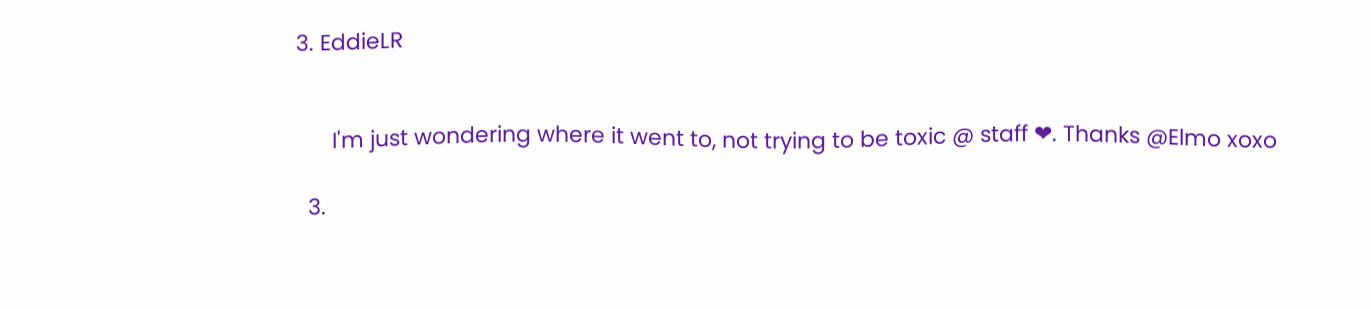3. EddieLR


      I'm just wondering where it went to, not trying to be toxic @ staff ❤. Thanks @Elmo xoxo

  3.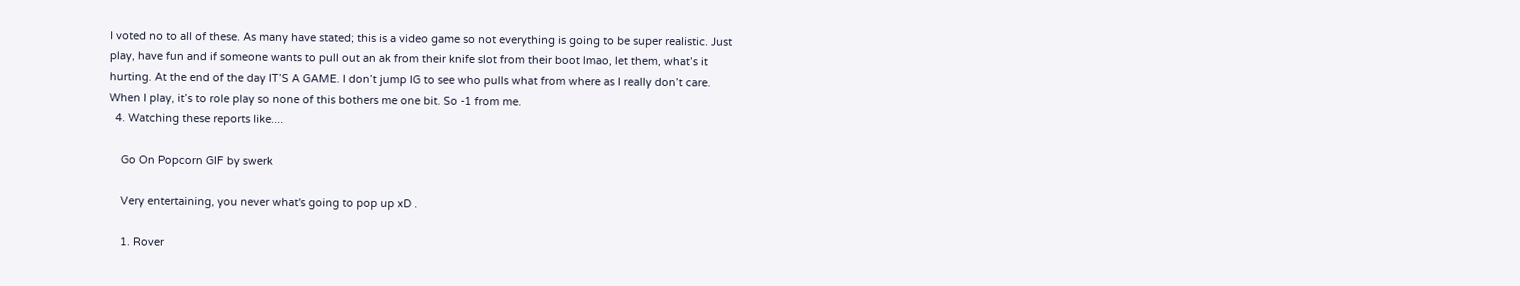I voted no to all of these. As many have stated; this is a video game so not everything is going to be super realistic. Just play, have fun and if someone wants to pull out an ak from their knife slot from their boot lmao, let them, what’s it hurting. At the end of the day IT’S A GAME. I don’t jump IG to see who pulls what from where as I really don’t care. When I play, it’s to role play so none of this bothers me one bit. So -1 from me.
  4. Watching these reports like....

    Go On Popcorn GIF by swerk

    Very entertaining, you never what's going to pop up xD .

    1. Rover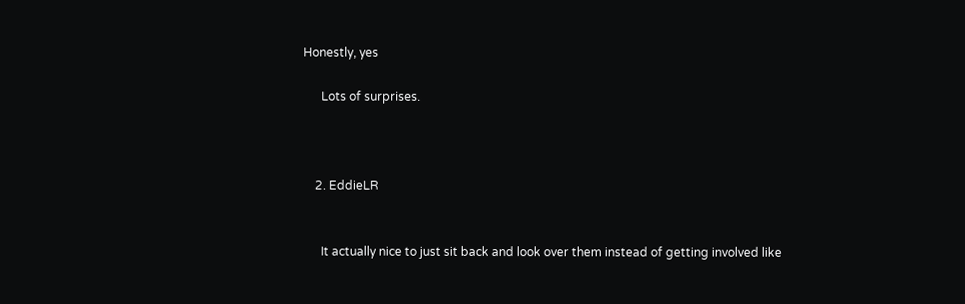Honestly, yes

      Lots of surprises.



    2. EddieLR


      It actually nice to just sit back and look over them instead of getting involved like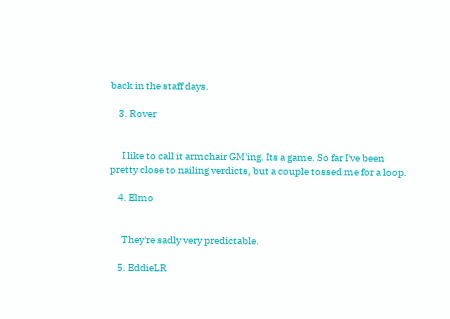back in the staff days.

    3. Rover


      I like to call it armchair GM'ing. Its a game. So far I've been pretty close to nailing verdicts, but a couple tossed me for a loop.

    4. Elmo


      They're sadly very predictable.

    5. EddieLR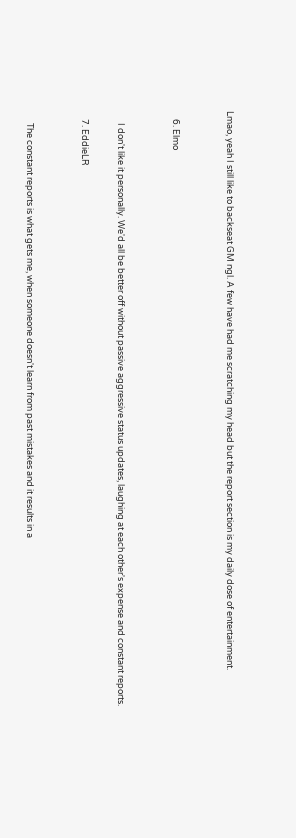Lmao, yeah I still like to backseat GM ngl. A few have had me scratching my head but the report section is my daily dose of entertainment.


    6. Elmo


      I don't like it personally. We'd all be better off without passive aggressive status updates, laughing at each other's expense and constant reports.

    7. EddieLR


      The constant reports is what gets me, when someone doesn't learn from past mistakes and it results in a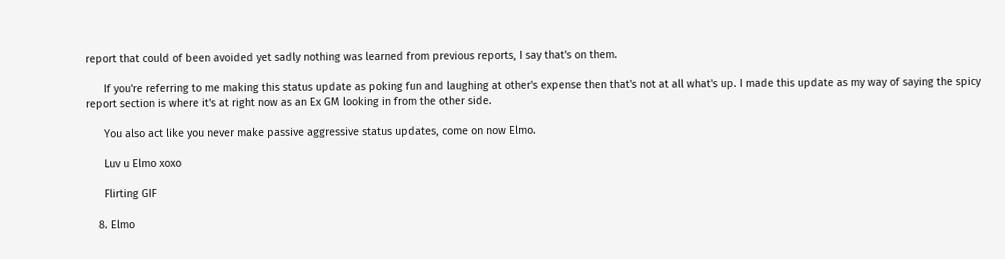report that could of been avoided yet sadly nothing was learned from previous reports, I say that's on them.

      If you're referring to me making this status update as poking fun and laughing at other's expense then that's not at all what's up. I made this update as my way of saying the spicy report section is where it's at right now as an Ex GM looking in from the other side.

      You also act like you never make passive aggressive status updates, come on now Elmo.

      Luv u Elmo xoxo

      Flirting GIF

    8. Elmo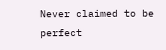Never claimed to be perfect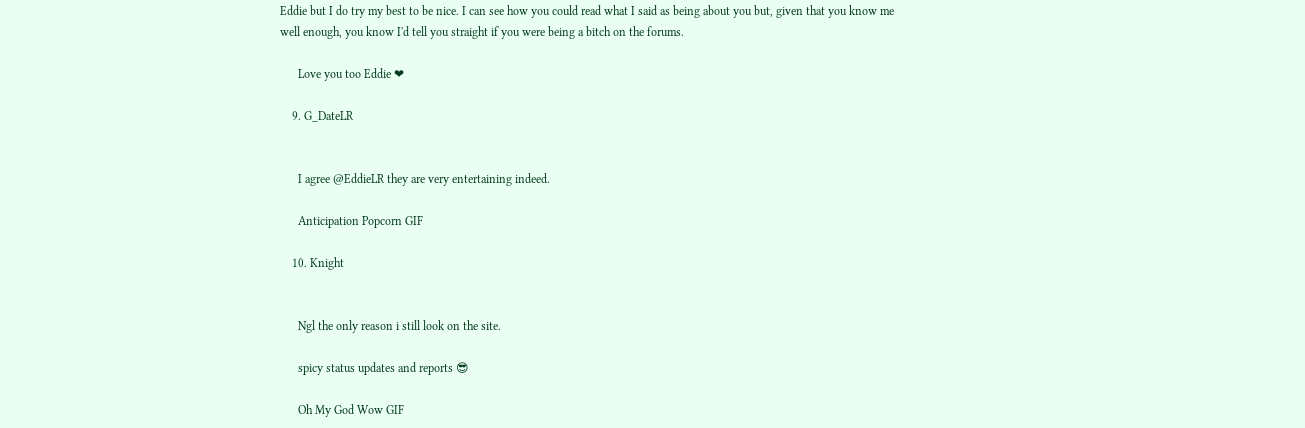Eddie but I do try my best to be nice. I can see how you could read what I said as being about you but, given that you know me well enough, you know I'd tell you straight if you were being a bitch on the forums.

      Love you too Eddie ❤

    9. G_DateLR


      I agree @EddieLR they are very entertaining indeed.

      Anticipation Popcorn GIF

    10. Knight


      Ngl the only reason i still look on the site.

      spicy status updates and reports 😎

      Oh My God Wow GIF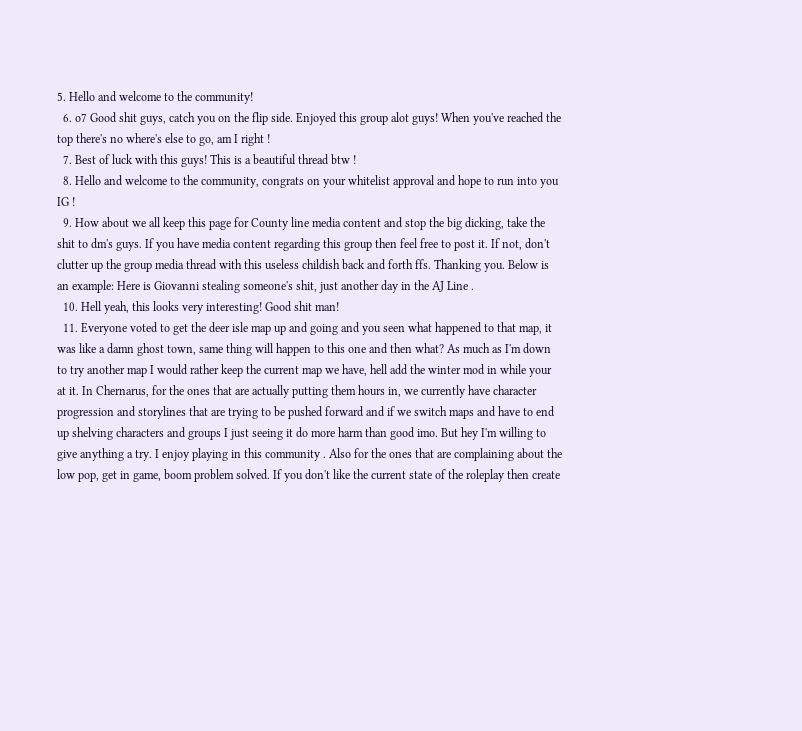5. Hello and welcome to the community!
  6. o7 Good shit guys, catch you on the flip side. Enjoyed this group alot guys! When you've reached the top there's no where's else to go, am I right !
  7. Best of luck with this guys! This is a beautiful thread btw !
  8. Hello and welcome to the community, congrats on your whitelist approval and hope to run into you IG !
  9. How about we all keep this page for County line media content and stop the big dicking, take the shit to dm's guys. If you have media content regarding this group then feel free to post it. If not, don't clutter up the group media thread with this useless childish back and forth ffs. Thanking you. Below is an example: Here is Giovanni stealing someone's shit, just another day in the AJ Line .
  10. Hell yeah, this looks very interesting! Good shit man!
  11. Everyone voted to get the deer isle map up and going and you seen what happened to that map, it was like a damn ghost town, same thing will happen to this one and then what? As much as I'm down to try another map I would rather keep the current map we have, hell add the winter mod in while your at it. In Chernarus, for the ones that are actually putting them hours in, we currently have character progression and storylines that are trying to be pushed forward and if we switch maps and have to end up shelving characters and groups I just seeing it do more harm than good imo. But hey I'm willing to give anything a try. I enjoy playing in this community . Also for the ones that are complaining about the low pop, get in game, boom problem solved. If you don't like the current state of the roleplay then create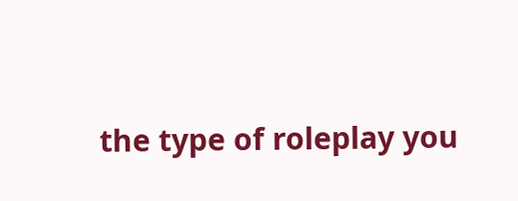the type of roleplay you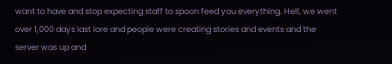want to have and stop expecting staff to spoon feed you everything. Hell, we went over 1,000 days last lore and people were creating stories and events and the server was up and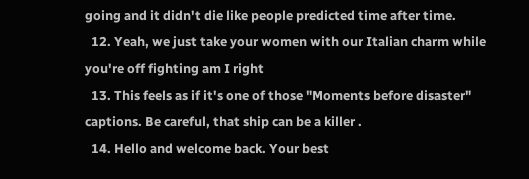going and it didn't die like people predicted time after time.
  12. Yeah, we just take your women with our Italian charm while you're off fighting am I right
  13. This feels as if it's one of those "Moments before disaster" captions. Be careful, that ship can be a killer .
  14. Hello and welcome back. Your best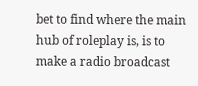bet to find where the main hub of roleplay is, is to make a radio broadcast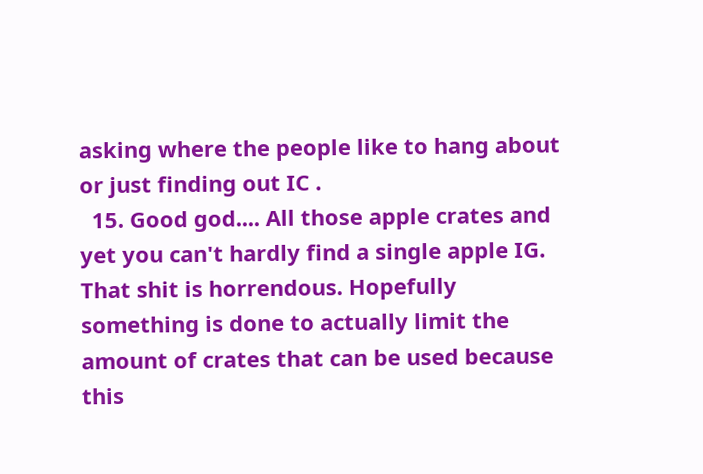asking where the people like to hang about or just finding out IC .
  15. Good god.... All those apple crates and yet you can't hardly find a single apple IG. That shit is horrendous. Hopefully something is done to actually limit the amount of crates that can be used because this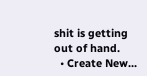shit is getting out of hand.
  • Create New...